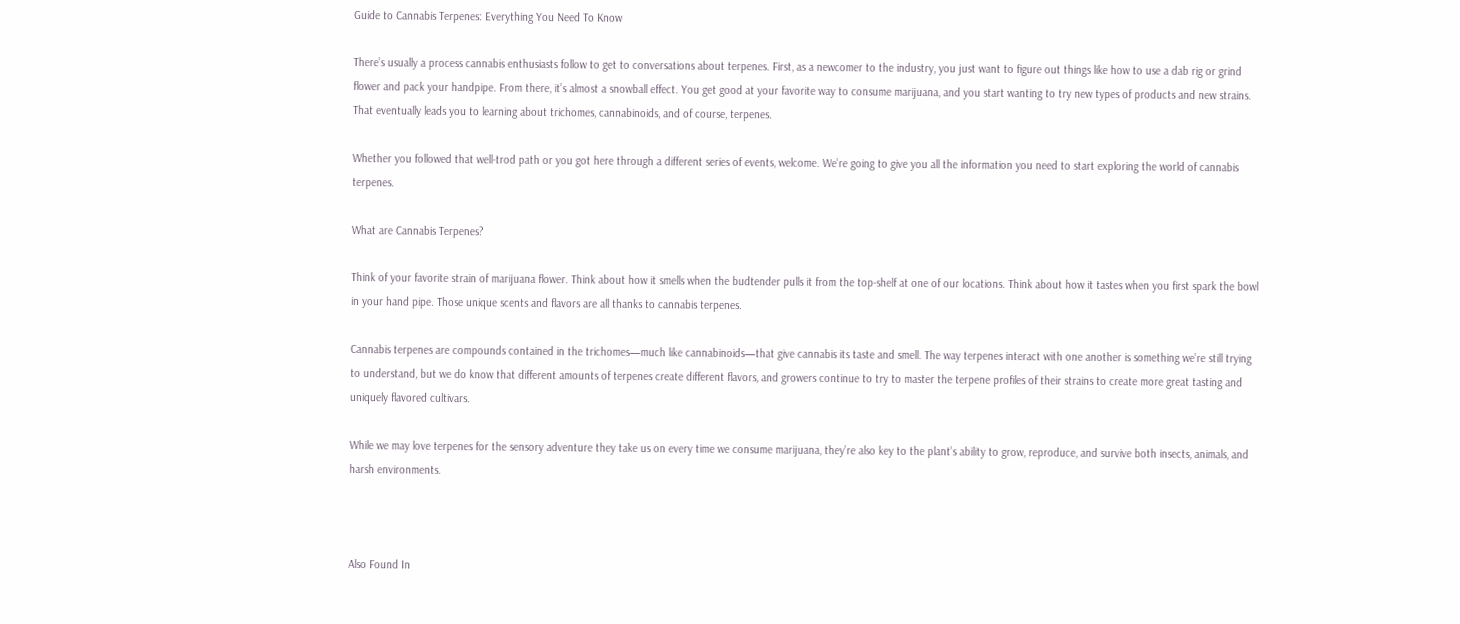Guide to Cannabis Terpenes: Everything You Need To Know

There’s usually a process cannabis enthusiasts follow to get to conversations about terpenes. First, as a newcomer to the industry, you just want to figure out things like how to use a dab rig or grind flower and pack your handpipe. From there, it’s almost a snowball effect. You get good at your favorite way to consume marijuana, and you start wanting to try new types of products and new strains. That eventually leads you to learning about trichomes, cannabinoids, and of course, terpenes.

Whether you followed that well-trod path or you got here through a different series of events, welcome. We’re going to give you all the information you need to start exploring the world of cannabis terpenes.

What are Cannabis Terpenes?

Think of your favorite strain of marijuana flower. Think about how it smells when the budtender pulls it from the top-shelf at one of our locations. Think about how it tastes when you first spark the bowl in your hand pipe. Those unique scents and flavors are all thanks to cannabis terpenes.

Cannabis terpenes are compounds contained in the trichomes—much like cannabinoids—that give cannabis its taste and smell. The way terpenes interact with one another is something we’re still trying to understand, but we do know that different amounts of terpenes create different flavors, and growers continue to try to master the terpene profiles of their strains to create more great tasting and uniquely flavored cultivars.

While we may love terpenes for the sensory adventure they take us on every time we consume marijuana, they’re also key to the plant’s ability to grow, reproduce, and survive both insects, animals, and harsh environments.



Also Found In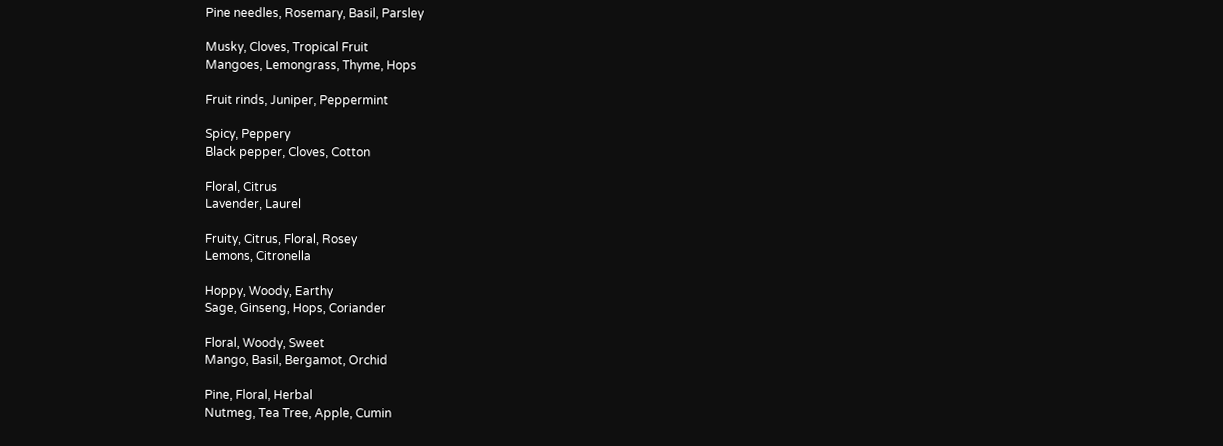Pine needles, Rosemary, Basil, Parsley

Musky, Cloves, Tropical Fruit
Mangoes, Lemongrass, Thyme, Hops

Fruit rinds, Juniper, Peppermint

Spicy, Peppery
Black pepper, Cloves, Cotton

Floral, Citrus
Lavender, Laurel

Fruity, Citrus, Floral, Rosey
Lemons, Citronella

Hoppy, Woody, Earthy
Sage, Ginseng, Hops, Coriander

Floral, Woody, Sweet
Mango, Basil, Bergamot, Orchid

Pine, Floral, Herbal
Nutmeg, Tea Tree, Apple, Cumin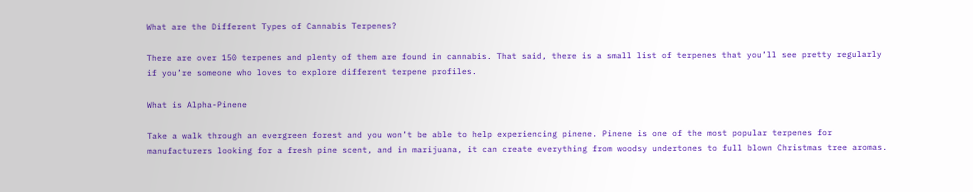What are the Different Types of Cannabis Terpenes?

There are over 150 terpenes and plenty of them are found in cannabis. That said, there is a small list of terpenes that you’ll see pretty regularly if you’re someone who loves to explore different terpene profiles.

What is Alpha-Pinene

Take a walk through an evergreen forest and you won’t be able to help experiencing pinene. Pinene is one of the most popular terpenes for manufacturers looking for a fresh pine scent, and in marijuana, it can create everything from woodsy undertones to full blown Christmas tree aromas.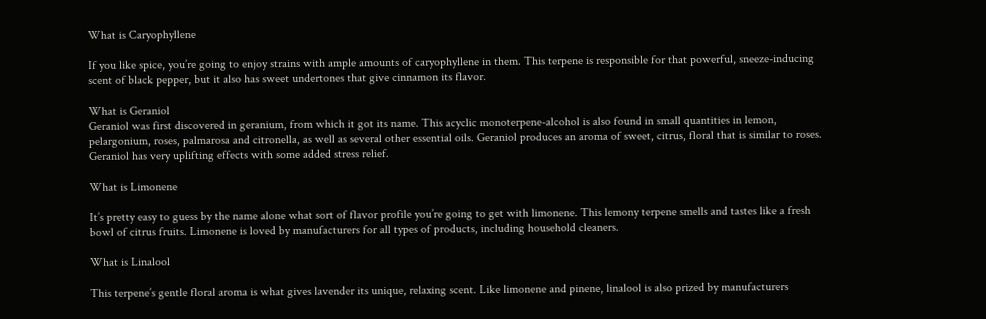What is Caryophyllene

If you like spice, you’re going to enjoy strains with ample amounts of caryophyllene in them. This terpene is responsible for that powerful, sneeze-inducing scent of black pepper, but it also has sweet undertones that give cinnamon its flavor.

What is Geraniol
Geraniol was first discovered in geranium, from which it got its name. This acyclic monoterpene-alcohol is also found in small quantities in lemon, pelargonium, roses, palmarosa and citronella, as well as several other essential oils. Geraniol produces an aroma of sweet, citrus, floral that is similar to roses. Geraniol has very uplifting effects with some added stress relief.

What is Limonene

It’s pretty easy to guess by the name alone what sort of flavor profile you’re going to get with limonene. This lemony terpene smells and tastes like a fresh bowl of citrus fruits. Limonene is loved by manufacturers for all types of products, including household cleaners.

What is Linalool

This terpene’s gentle floral aroma is what gives lavender its unique, relaxing scent. Like limonene and pinene, linalool is also prized by manufacturers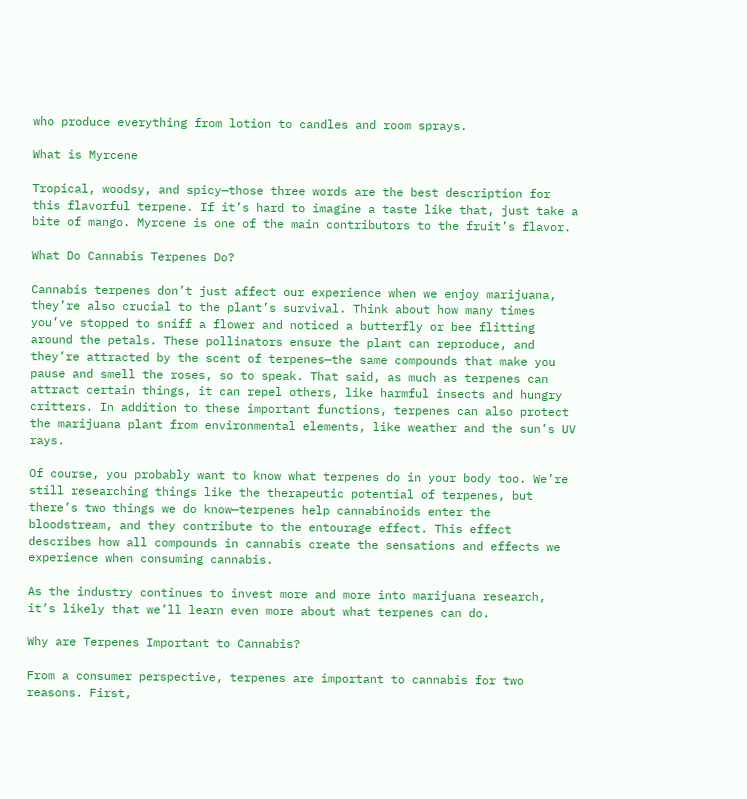who produce everything from lotion to candles and room sprays.

What is Myrcene

Tropical, woodsy, and spicy—those three words are the best description for this flavorful terpene. If it’s hard to imagine a taste like that, just take a bite of mango. Myrcene is one of the main contributors to the fruit’s flavor.

What Do Cannabis Terpenes Do?

Cannabis terpenes don’t just affect our experience when we enjoy marijuana, they’re also crucial to the plant’s survival. Think about how many times you’ve stopped to sniff a flower and noticed a butterfly or bee flitting around the petals. These pollinators ensure the plant can reproduce, and they’re attracted by the scent of terpenes—the same compounds that make you pause and smell the roses, so to speak. That said, as much as terpenes can attract certain things, it can repel others, like harmful insects and hungry critters. In addition to these important functions, terpenes can also protect the marijuana plant from environmental elements, like weather and the sun’s UV rays.

Of course, you probably want to know what terpenes do in your body too. We’re still researching things like the therapeutic potential of terpenes, but there’s two things we do know—terpenes help cannabinoids enter the bloodstream, and they contribute to the entourage effect. This effect describes how all compounds in cannabis create the sensations and effects we experience when consuming cannabis.

As the industry continues to invest more and more into marijuana research, it’s likely that we’ll learn even more about what terpenes can do.

Why are Terpenes Important to Cannabis?

From a consumer perspective, terpenes are important to cannabis for two reasons. First,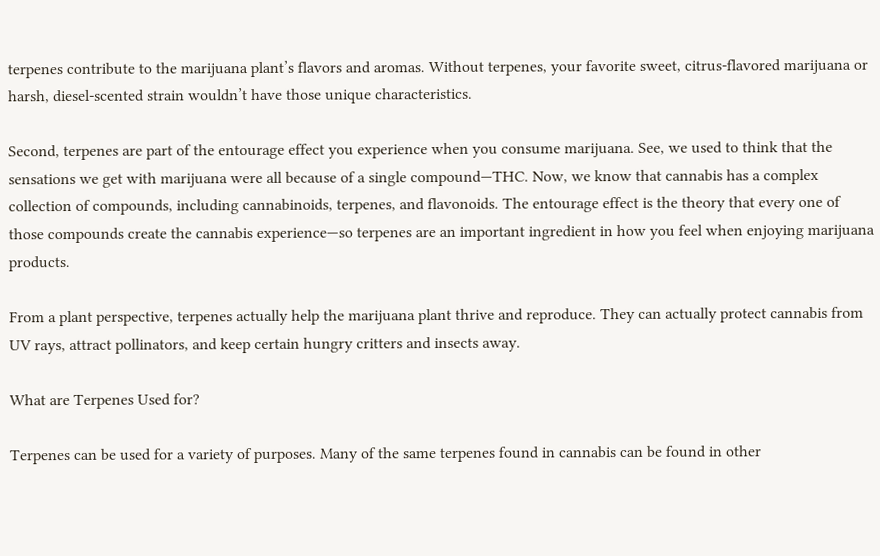terpenes contribute to the marijuana plant’s flavors and aromas. Without terpenes, your favorite sweet, citrus-flavored marijuana or harsh, diesel-scented strain wouldn’t have those unique characteristics.

Second, terpenes are part of the entourage effect you experience when you consume marijuana. See, we used to think that the sensations we get with marijuana were all because of a single compound—THC. Now, we know that cannabis has a complex collection of compounds, including cannabinoids, terpenes, and flavonoids. The entourage effect is the theory that every one of those compounds create the cannabis experience—so terpenes are an important ingredient in how you feel when enjoying marijuana products.

From a plant perspective, terpenes actually help the marijuana plant thrive and reproduce. They can actually protect cannabis from UV rays, attract pollinators, and keep certain hungry critters and insects away.

What are Terpenes Used for?

Terpenes can be used for a variety of purposes. Many of the same terpenes found in cannabis can be found in other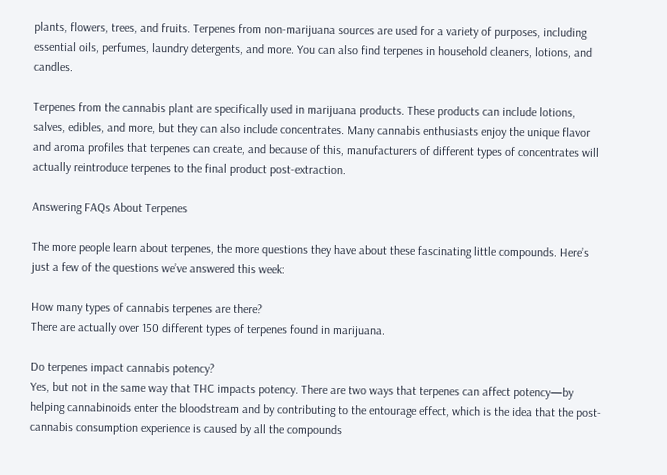plants, flowers, trees, and fruits. Terpenes from non-marijuana sources are used for a variety of purposes, including essential oils, perfumes, laundry detergents, and more. You can also find terpenes in household cleaners, lotions, and candles.

Terpenes from the cannabis plant are specifically used in marijuana products. These products can include lotions, salves, edibles, and more, but they can also include concentrates. Many cannabis enthusiasts enjoy the unique flavor and aroma profiles that terpenes can create, and because of this, manufacturers of different types of concentrates will actually reintroduce terpenes to the final product post-extraction.

Answering FAQs About Terpenes

The more people learn about terpenes, the more questions they have about these fascinating little compounds. Here’s just a few of the questions we’ve answered this week:

How many types of cannabis terpenes are there?
There are actually over 150 different types of terpenes found in marijuana.

Do terpenes impact cannabis potency?
Yes, but not in the same way that THC impacts potency. There are two ways that terpenes can affect potency—by helping cannabinoids enter the bloodstream and by contributing to the entourage effect, which is the idea that the post-cannabis consumption experience is caused by all the compounds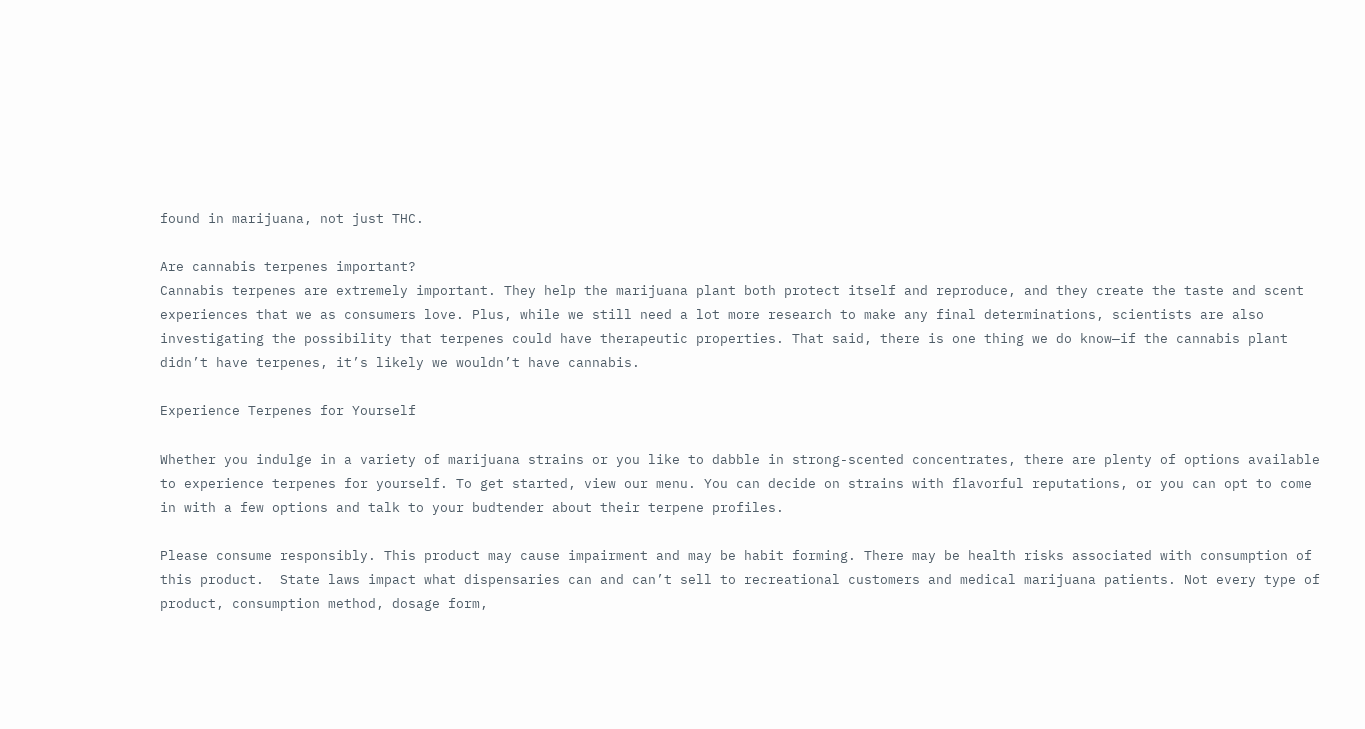found in marijuana, not just THC.

Are cannabis terpenes important?
Cannabis terpenes are extremely important. They help the marijuana plant both protect itself and reproduce, and they create the taste and scent experiences that we as consumers love. Plus, while we still need a lot more research to make any final determinations, scientists are also investigating the possibility that terpenes could have therapeutic properties. That said, there is one thing we do know—if the cannabis plant didn’t have terpenes, it’s likely we wouldn’t have cannabis.

Experience Terpenes for Yourself

Whether you indulge in a variety of marijuana strains or you like to dabble in strong-scented concentrates, there are plenty of options available to experience terpenes for yourself. To get started, view our menu. You can decide on strains with flavorful reputations, or you can opt to come in with a few options and talk to your budtender about their terpene profiles.

Please consume responsibly. This product may cause impairment and may be habit forming. There may be health risks associated with consumption of this product.  State laws impact what dispensaries can and can’t sell to recreational customers and medical marijuana patients. Not every type of product, consumption method, dosage form,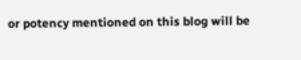or potency mentioned on this blog will be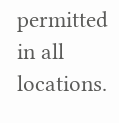permitted in all locations.